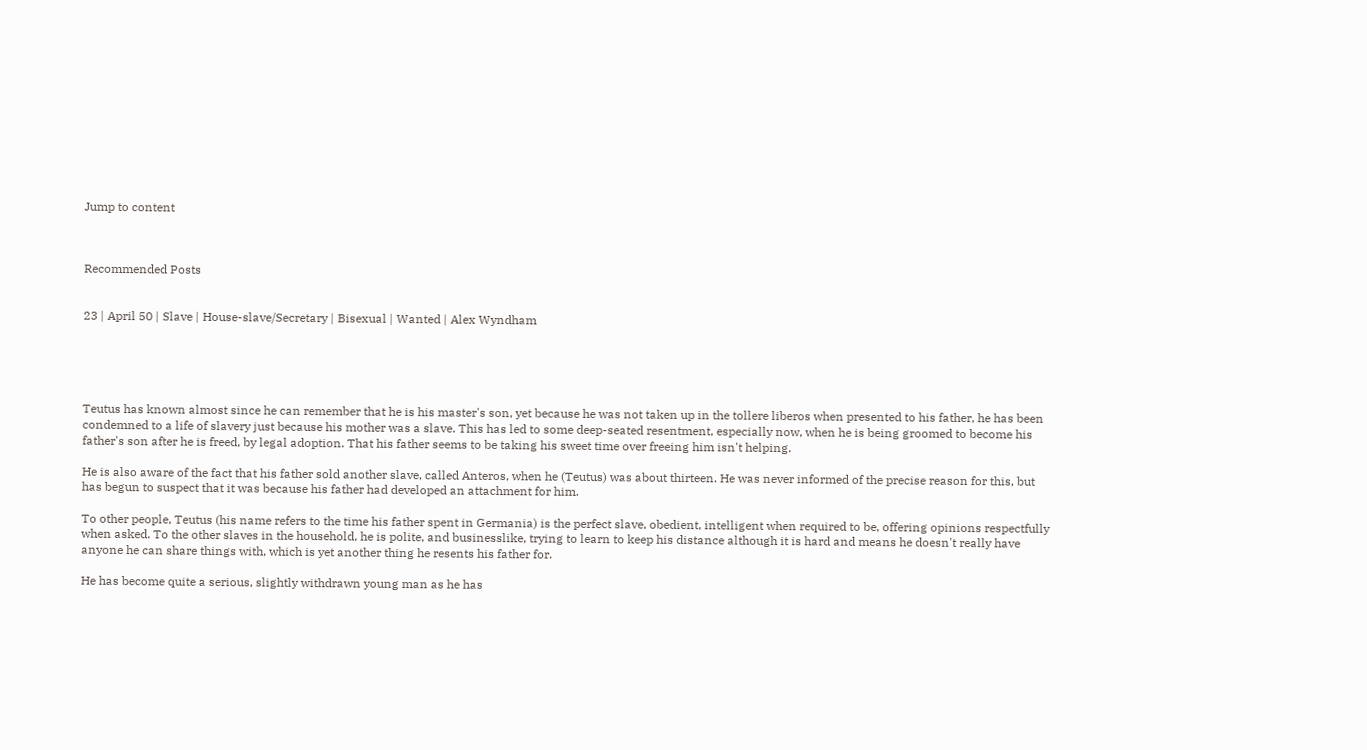Jump to content



Recommended Posts


23 | April 50 | Slave | House-slave/Secretary | Bisexual | Wanted | Alex Wyndham





Teutus has known almost since he can remember that he is his master's son, yet because he was not taken up in the tollere liberos when presented to his father, he has been condemned to a life of slavery just because his mother was a slave. This has led to some deep-seated resentment, especially now, when he is being groomed to become his father's son after he is freed, by legal adoption. That his father seems to be taking his sweet time over freeing him isn't helping.

He is also aware of the fact that his father sold another slave, called Anteros, when he (Teutus) was about thirteen. He was never informed of the precise reason for this, but has begun to suspect that it was because his father had developed an attachment for him.

To other people, Teutus (his name refers to the time his father spent in Germania) is the perfect slave, obedient, intelligent when required to be, offering opinions respectfully when asked. To the other slaves in the household, he is polite, and businesslike, trying to learn to keep his distance although it is hard and means he doesn't really have anyone he can share things with, which is yet another thing he resents his father for.

He has become quite a serious, slightly withdrawn young man as he has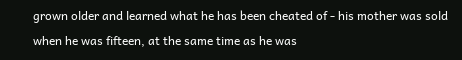grown older and learned what he has been cheated of - his mother was sold when he was fifteen, at the same time as he was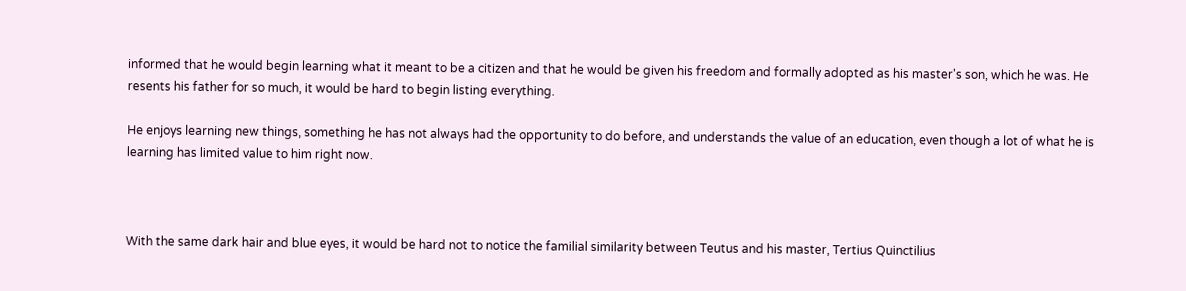informed that he would begin learning what it meant to be a citizen and that he would be given his freedom and formally adopted as his master's son, which he was. He resents his father for so much, it would be hard to begin listing everything.

He enjoys learning new things, something he has not always had the opportunity to do before, and understands the value of an education, even though a lot of what he is learning has limited value to him right now.



With the same dark hair and blue eyes, it would be hard not to notice the familial similarity between Teutus and his master, Tertius Quinctilius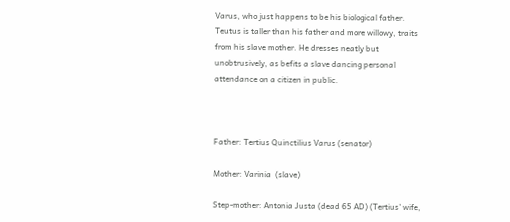Varus, who just happens to be his biological father. Teutus is taller than his father and more willowy, traits from his slave mother. He dresses neatly but unobtrusively, as befits a slave dancing personal attendance on a citizen in public.



Father: Tertius Quinctilius Varus (senator)

Mother: Varinia  (slave)

Step-mother: Antonia Justa (dead 65 AD) (Tertius' wife,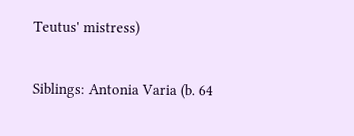Teutus' mistress)

Siblings: Antonia Varia (b. 64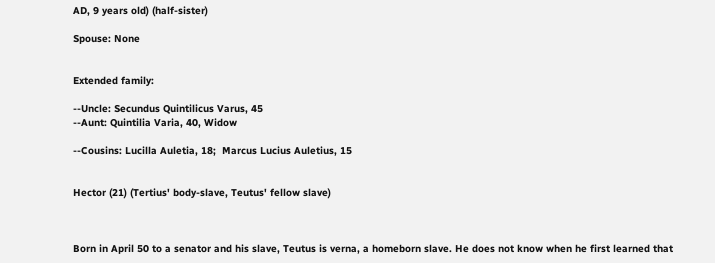AD, 9 years old) (half-sister)

Spouse: None


Extended family:

--Uncle: Secundus Quintilicus Varus, 45
--Aunt: Quintilia Varia, 40, Widow

--Cousins: Lucilla Auletia, 18;  Marcus Lucius Auletius, 15


Hector (21) (Tertius' body-slave, Teutus' fellow slave)



Born in April 50 to a senator and his slave, Teutus is verna, a homeborn slave. He does not know when he first learned that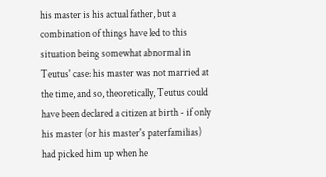his master is his actual father, but a combination of things have led to this situation being somewhat abnormal in Teutus' case: his master was not married at the time, and so, theoretically, Teutus could have been declared a citizen at birth - if only his master (or his master's paterfamilias) had picked him up when he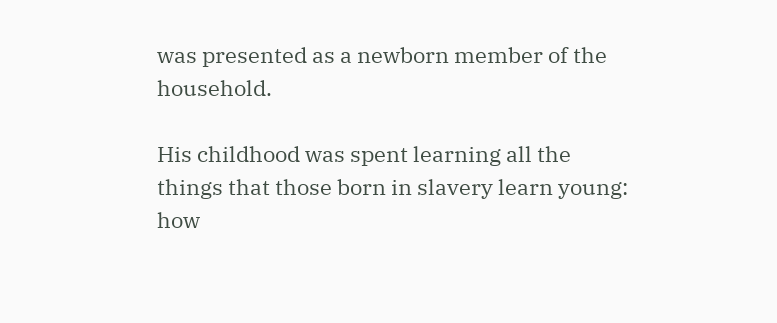was presented as a newborn member of the household.

His childhood was spent learning all the things that those born in slavery learn young: how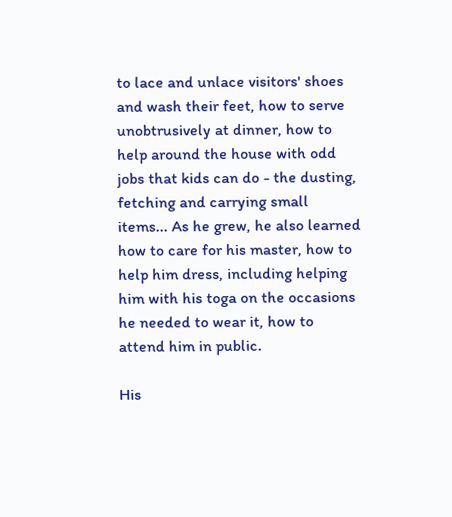to lace and unlace visitors' shoes and wash their feet, how to serve unobtrusively at dinner, how to help around the house with odd jobs that kids can do - the dusting, fetching and carrying small items... As he grew, he also learned how to care for his master, how to help him dress, including helping him with his toga on the occasions he needed to wear it, how to attend him in public.

His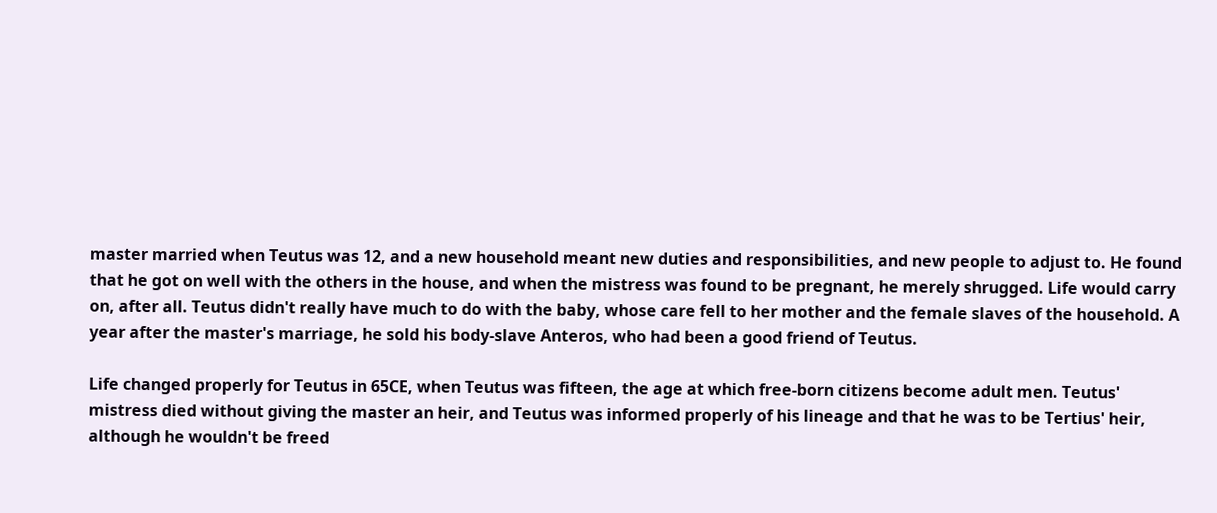master married when Teutus was 12, and a new household meant new duties and responsibilities, and new people to adjust to. He found that he got on well with the others in the house, and when the mistress was found to be pregnant, he merely shrugged. Life would carry on, after all. Teutus didn't really have much to do with the baby, whose care fell to her mother and the female slaves of the household. A year after the master's marriage, he sold his body-slave Anteros, who had been a good friend of Teutus.

Life changed properly for Teutus in 65CE, when Teutus was fifteen, the age at which free-born citizens become adult men. Teutus' mistress died without giving the master an heir, and Teutus was informed properly of his lineage and that he was to be Tertius' heir, although he wouldn't be freed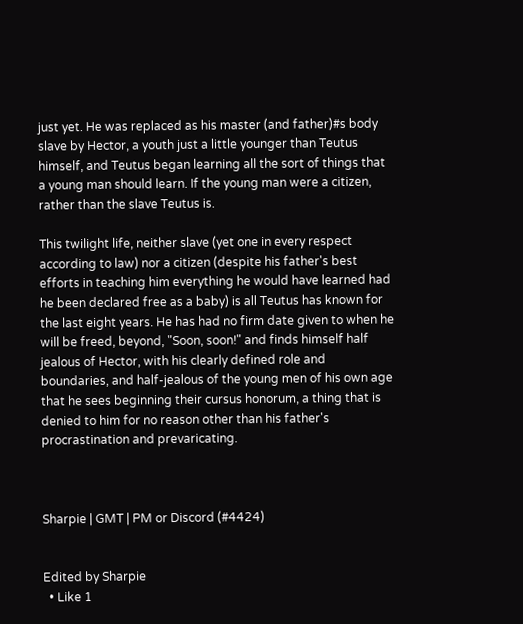just yet. He was replaced as his master (and father)#s body slave by Hector, a youth just a little younger than Teutus himself, and Teutus began learning all the sort of things that a young man should learn. If the young man were a citizen, rather than the slave Teutus is.

This twilight life, neither slave (yet one in every respect according to law) nor a citizen (despite his father's best efforts in teaching him everything he would have learned had he been declared free as a baby) is all Teutus has known for the last eight years. He has had no firm date given to when he will be freed, beyond, "Soon, soon!" and finds himself half jealous of Hector, with his clearly defined role and boundaries, and half-jealous of the young men of his own age that he sees beginning their cursus honorum, a thing that is denied to him for no reason other than his father's procrastination and prevaricating.



Sharpie | GMT | PM or Discord (#4424)


Edited by Sharpie
  • Like 1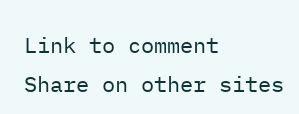Link to comment
Share on other sites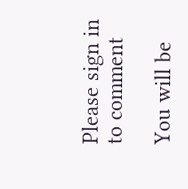Please sign in to comment

You will be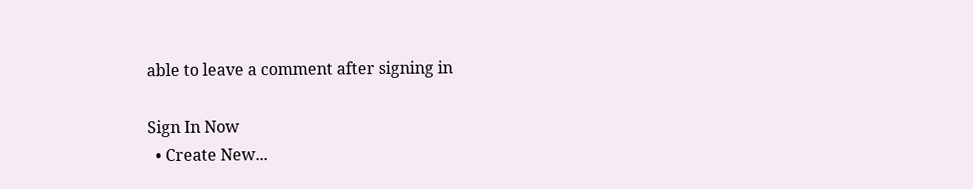able to leave a comment after signing in

Sign In Now
  • Create New...